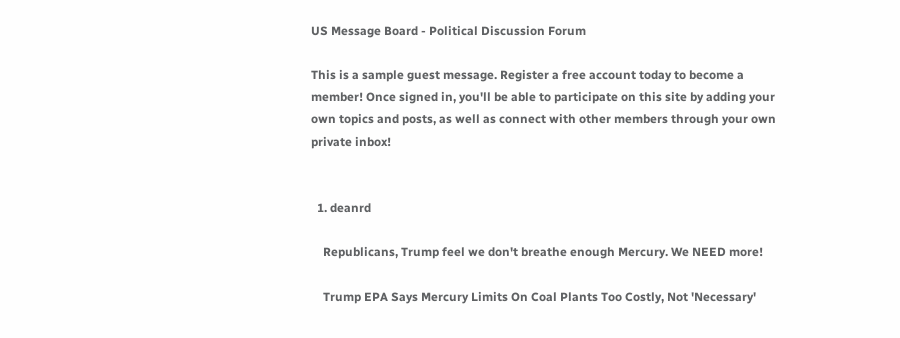US Message Board - Political Discussion Forum

This is a sample guest message. Register a free account today to become a member! Once signed in, you'll be able to participate on this site by adding your own topics and posts, as well as connect with other members through your own private inbox!


  1. deanrd

    Republicans, Trump feel we don't breathe enough Mercury. We NEED more!

    Trump EPA Says Mercury Limits On Coal Plants Too Costly, Not 'Necessary'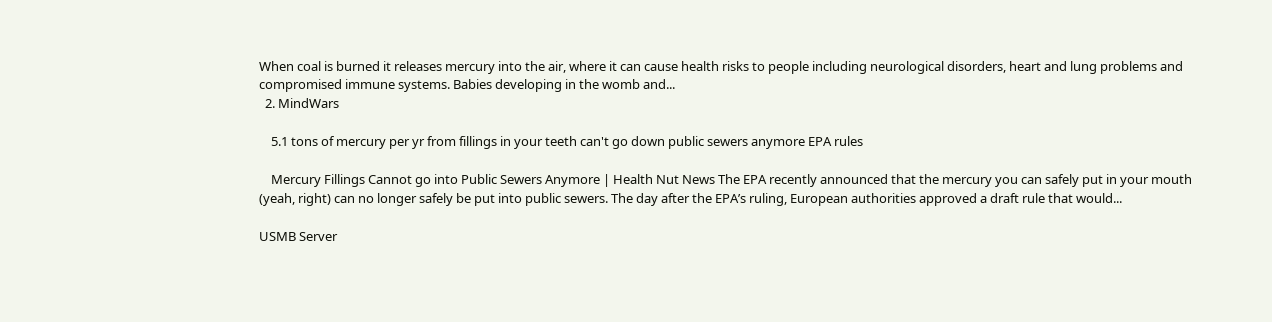When coal is burned it releases mercury into the air, where it can cause health risks to people including neurological disorders, heart and lung problems and compromised immune systems. Babies developing in the womb and...
  2. MindWars

    5.1 tons of mercury per yr from fillings in your teeth can't go down public sewers anymore EPA rules

    Mercury Fillings Cannot go into Public Sewers Anymore | Health Nut News The EPA recently announced that the mercury you can safely put in your mouth (yeah, right) can no longer safely be put into public sewers. The day after the EPA’s ruling, European authorities approved a draft rule that would...

USMB Server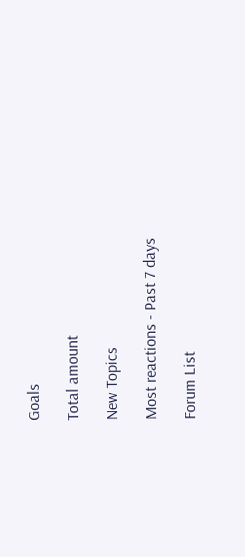Goals

Total amount

New Topics

Most reactions - Past 7 days

Forum List